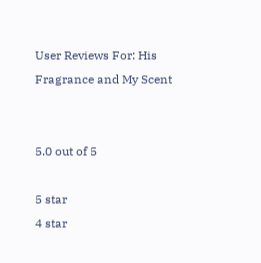User Reviews For: His Fragrance and My Scent


5.0 out of 5

5 star
4 star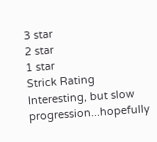3 star
2 star
1 star
Strick Rating
Interesting, but slow progression...hopefully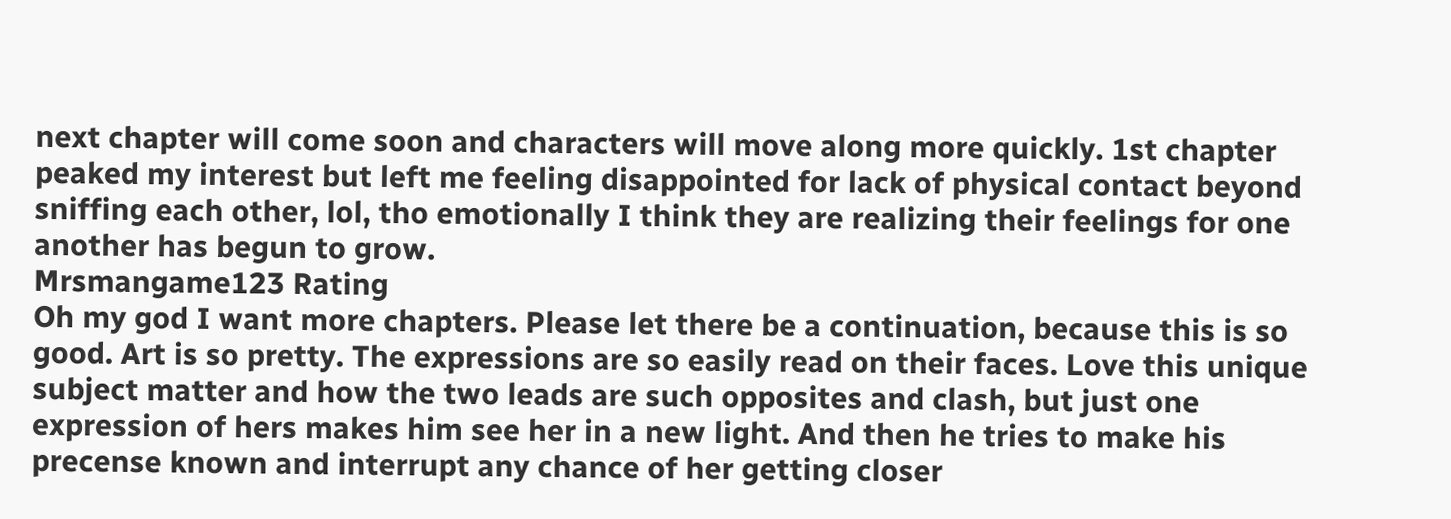next chapter will come soon and characters will move along more quickly. 1st chapter peaked my interest but left me feeling disappointed for lack of physical contact beyond sniffing each other, lol, tho emotionally I think they are realizing their feelings for one another has begun to grow.
Mrsmangame123 Rating
Oh my god I want more chapters. Please let there be a continuation, because this is so good. Art is so pretty. The expressions are so easily read on their faces. Love this unique subject matter and how the two leads are such opposites and clash, but just one expression of hers makes him see her in a new light. And then he tries to make his precense known and interrupt any chance of her getting closer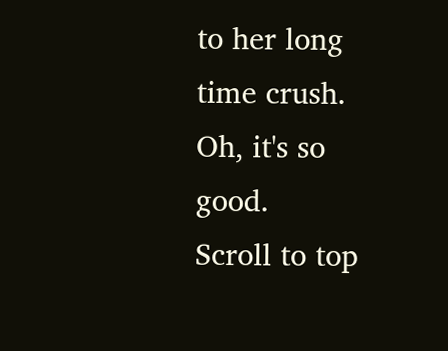to her long time crush. Oh, it's so good.
Scroll to top